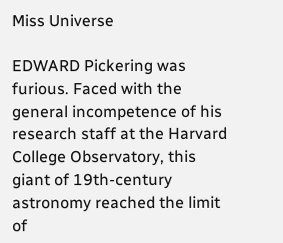Miss Universe

EDWARD Pickering was furious. Faced with the general incompetence of his research staff at the Harvard College Observatory, this giant of 19th-century astronomy reached the limit of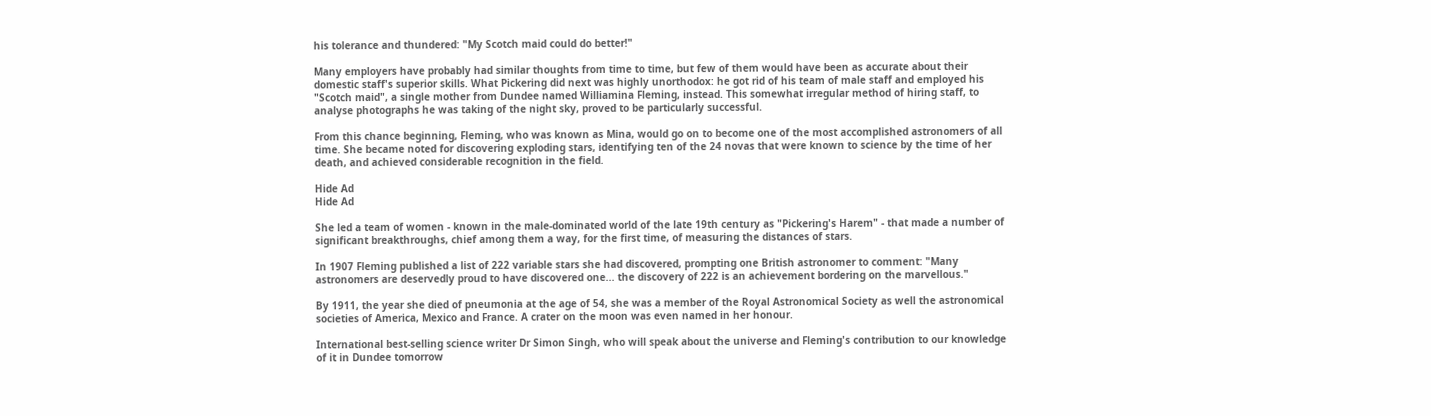his tolerance and thundered: "My Scotch maid could do better!"

Many employers have probably had similar thoughts from time to time, but few of them would have been as accurate about their domestic staff's superior skills. What Pickering did next was highly unorthodox: he got rid of his team of male staff and employed his "Scotch maid", a single mother from Dundee named Williamina Fleming, instead. This somewhat irregular method of hiring staff, to analyse photographs he was taking of the night sky, proved to be particularly successful.

From this chance beginning, Fleming, who was known as Mina, would go on to become one of the most accomplished astronomers of all time. She became noted for discovering exploding stars, identifying ten of the 24 novas that were known to science by the time of her death, and achieved considerable recognition in the field.

Hide Ad
Hide Ad

She led a team of women - known in the male-dominated world of the late 19th century as "Pickering's Harem" - that made a number of significant breakthroughs, chief among them a way, for the first time, of measuring the distances of stars.

In 1907 Fleming published a list of 222 variable stars she had discovered, prompting one British astronomer to comment: "Many astronomers are deservedly proud to have discovered one... the discovery of 222 is an achievement bordering on the marvellous."

By 1911, the year she died of pneumonia at the age of 54, she was a member of the Royal Astronomical Society as well the astronomical societies of America, Mexico and France. A crater on the moon was even named in her honour.

International best-selling science writer Dr Simon Singh, who will speak about the universe and Fleming's contribution to our knowledge of it in Dundee tomorrow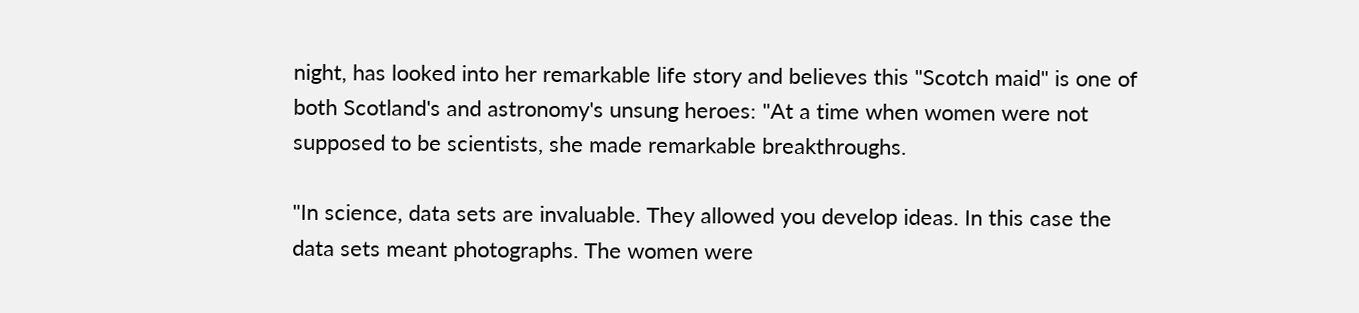night, has looked into her remarkable life story and believes this "Scotch maid" is one of both Scotland's and astronomy's unsung heroes: "At a time when women were not supposed to be scientists, she made remarkable breakthroughs.

"In science, data sets are invaluable. They allowed you develop ideas. In this case the data sets meant photographs. The women were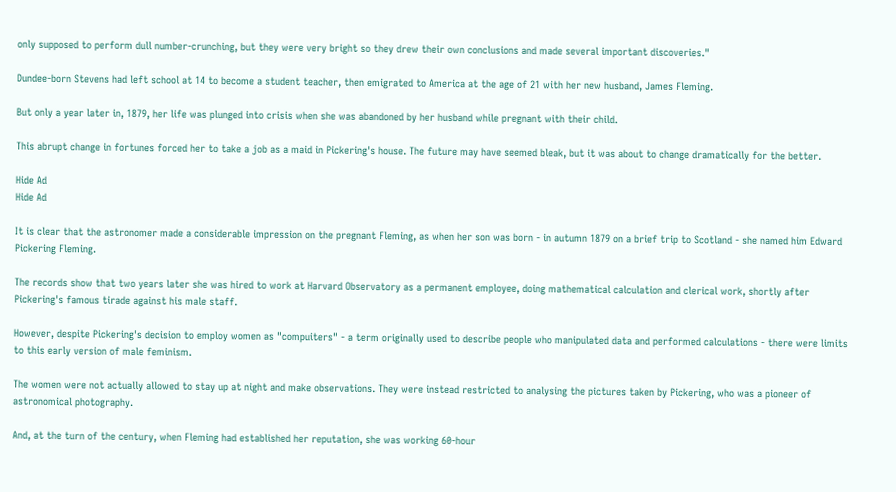only supposed to perform dull number-crunching, but they were very bright so they drew their own conclusions and made several important discoveries."

Dundee-born Stevens had left school at 14 to become a student teacher, then emigrated to America at the age of 21 with her new husband, James Fleming.

But only a year later in, 1879, her life was plunged into crisis when she was abandoned by her husband while pregnant with their child.

This abrupt change in fortunes forced her to take a job as a maid in Pickering's house. The future may have seemed bleak, but it was about to change dramatically for the better.

Hide Ad
Hide Ad

It is clear that the astronomer made a considerable impression on the pregnant Fleming, as when her son was born - in autumn 1879 on a brief trip to Scotland - she named him Edward Pickering Fleming.

The records show that two years later she was hired to work at Harvard Observatory as a permanent employee, doing mathematical calculation and clerical work, shortly after Pickering's famous tirade against his male staff.

However, despite Pickering's decision to employ women as "compuiters" - a term originally used to describe people who manipulated data and performed calculations - there were limits to this early version of male feminism.

The women were not actually allowed to stay up at night and make observations. They were instead restricted to analysing the pictures taken by Pickering, who was a pioneer of astronomical photography.

And, at the turn of the century, when Fleming had established her reputation, she was working 60-hour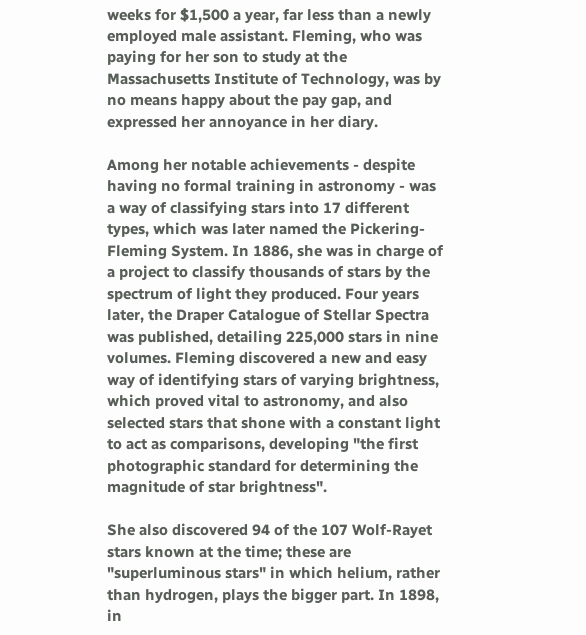weeks for $1,500 a year, far less than a newly employed male assistant. Fleming, who was paying for her son to study at the Massachusetts Institute of Technology, was by no means happy about the pay gap, and expressed her annoyance in her diary.

Among her notable achievements - despite having no formal training in astronomy - was a way of classifying stars into 17 different types, which was later named the Pickering-Fleming System. In 1886, she was in charge of a project to classify thousands of stars by the spectrum of light they produced. Four years later, the Draper Catalogue of Stellar Spectra was published, detailing 225,000 stars in nine volumes. Fleming discovered a new and easy way of identifying stars of varying brightness, which proved vital to astronomy, and also selected stars that shone with a constant light to act as comparisons, developing "the first photographic standard for determining the magnitude of star brightness".

She also discovered 94 of the 107 Wolf-Rayet stars known at the time; these are "superluminous stars" in which helium, rather than hydrogen, plays the bigger part. In 1898, in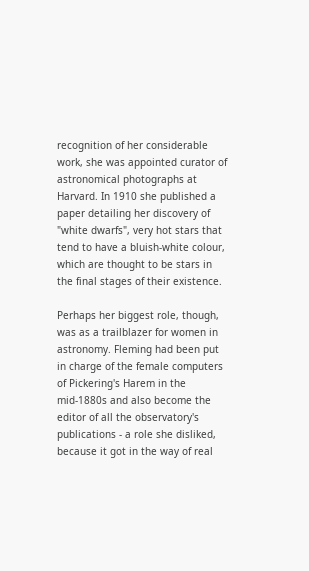recognition of her considerable work, she was appointed curator of astronomical photographs at Harvard. In 1910 she published a paper detailing her discovery of "white dwarfs", very hot stars that tend to have a bluish-white colour, which are thought to be stars in the final stages of their existence.

Perhaps her biggest role, though, was as a trailblazer for women in astronomy. Fleming had been put in charge of the female computers of Pickering's Harem in the mid-1880s and also become the editor of all the observatory's publications - a role she disliked, because it got in the way of real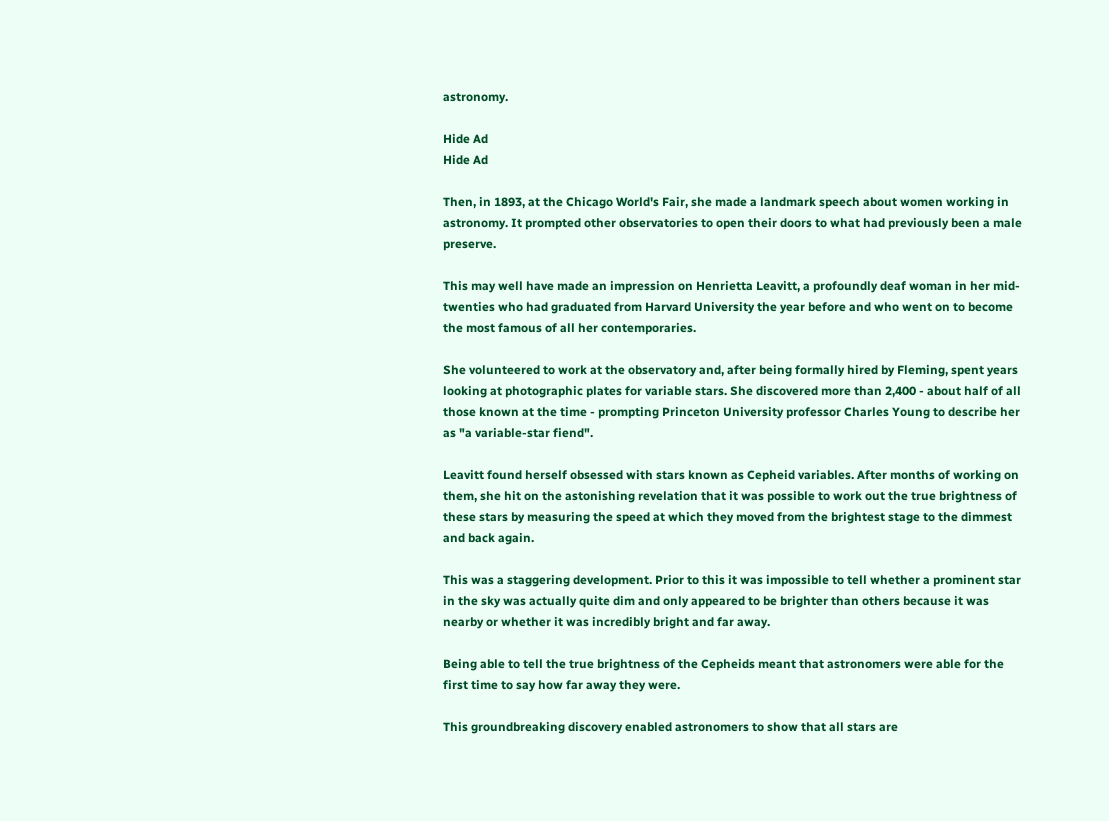astronomy.

Hide Ad
Hide Ad

Then, in 1893, at the Chicago World's Fair, she made a landmark speech about women working in astronomy. It prompted other observatories to open their doors to what had previously been a male preserve.

This may well have made an impression on Henrietta Leavitt, a profoundly deaf woman in her mid-twenties who had graduated from Harvard University the year before and who went on to become the most famous of all her contemporaries.

She volunteered to work at the observatory and, after being formally hired by Fleming, spent years looking at photographic plates for variable stars. She discovered more than 2,400 - about half of all those known at the time - prompting Princeton University professor Charles Young to describe her as "a variable-star fiend".

Leavitt found herself obsessed with stars known as Cepheid variables. After months of working on them, she hit on the astonishing revelation that it was possible to work out the true brightness of these stars by measuring the speed at which they moved from the brightest stage to the dimmest and back again.

This was a staggering development. Prior to this it was impossible to tell whether a prominent star in the sky was actually quite dim and only appeared to be brighter than others because it was nearby or whether it was incredibly bright and far away.

Being able to tell the true brightness of the Cepheids meant that astronomers were able for the first time to say how far away they were.

This groundbreaking discovery enabled astronomers to show that all stars are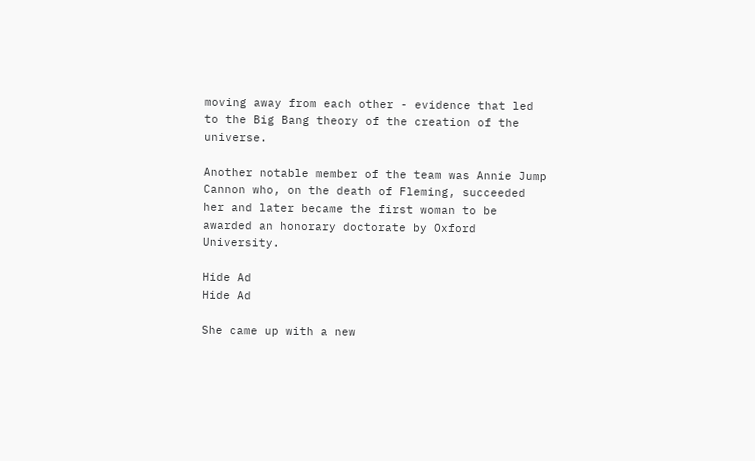moving away from each other - evidence that led to the Big Bang theory of the creation of the universe.

Another notable member of the team was Annie Jump Cannon who, on the death of Fleming, succeeded her and later became the first woman to be awarded an honorary doctorate by Oxford University.

Hide Ad
Hide Ad

She came up with a new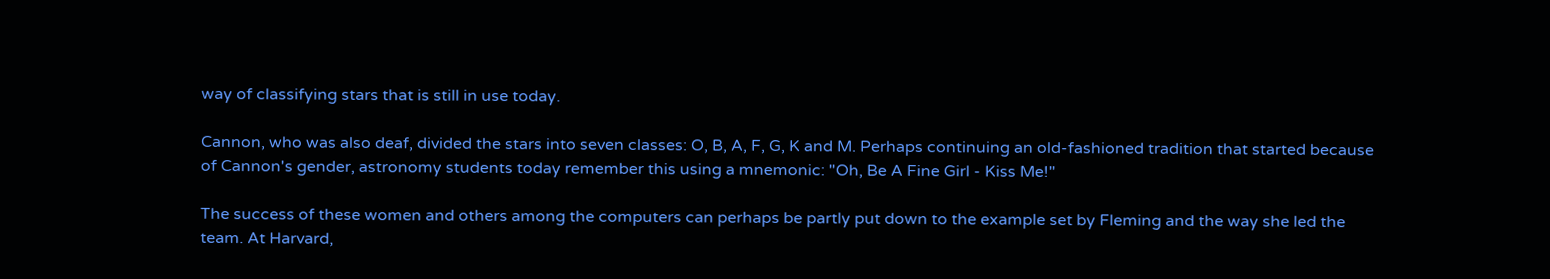way of classifying stars that is still in use today.

Cannon, who was also deaf, divided the stars into seven classes: O, B, A, F, G, K and M. Perhaps continuing an old-fashioned tradition that started because of Cannon's gender, astronomy students today remember this using a mnemonic: "Oh, Be A Fine Girl - Kiss Me!"

The success of these women and others among the computers can perhaps be partly put down to the example set by Fleming and the way she led the team. At Harvard,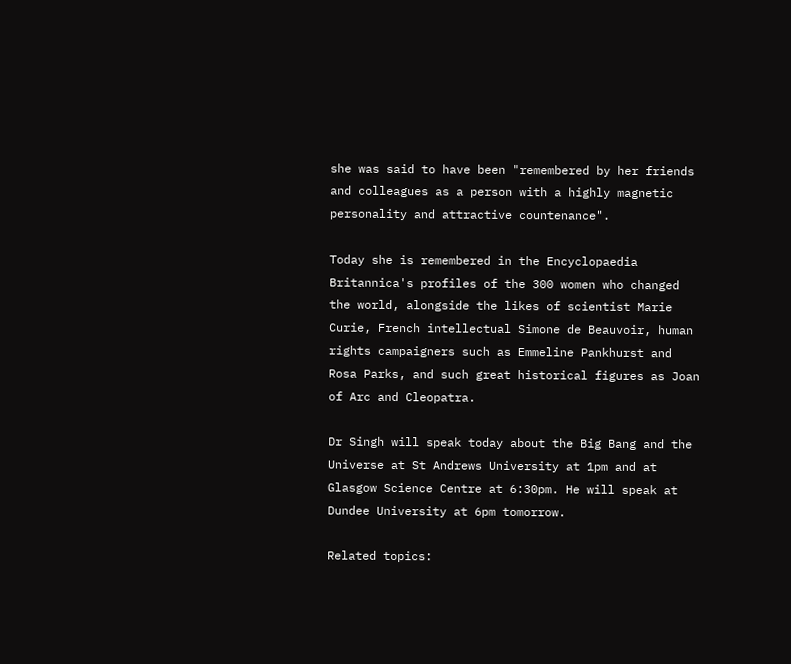she was said to have been "remembered by her friends and colleagues as a person with a highly magnetic personality and attractive countenance".

Today she is remembered in the Encyclopaedia Britannica's profiles of the 300 women who changed the world, alongside the likes of scientist Marie Curie, French intellectual Simone de Beauvoir, human rights campaigners such as Emmeline Pankhurst and Rosa Parks, and such great historical figures as Joan of Arc and Cleopatra.

Dr Singh will speak today about the Big Bang and the Universe at St Andrews University at 1pm and at Glasgow Science Centre at 6:30pm. He will speak at Dundee University at 6pm tomorrow.

Related topics: